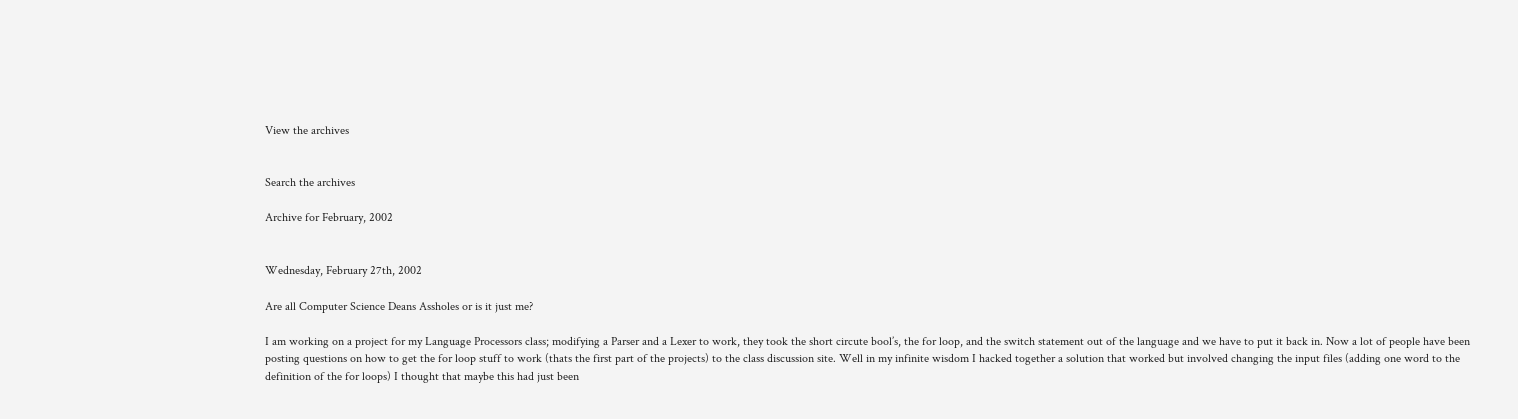View the archives


Search the archives

Archive for February, 2002


Wednesday, February 27th, 2002

Are all Computer Science Deans Assholes or is it just me?

I am working on a project for my Language Processors class; modifying a Parser and a Lexer to work, they took the short circute bool’s, the for loop, and the switch statement out of the language and we have to put it back in. Now a lot of people have been posting questions on how to get the for loop stuff to work (thats the first part of the projects) to the class discussion site. Well in my infinite wisdom I hacked together a solution that worked but involved changing the input files (adding one word to the definition of the for loops) I thought that maybe this had just been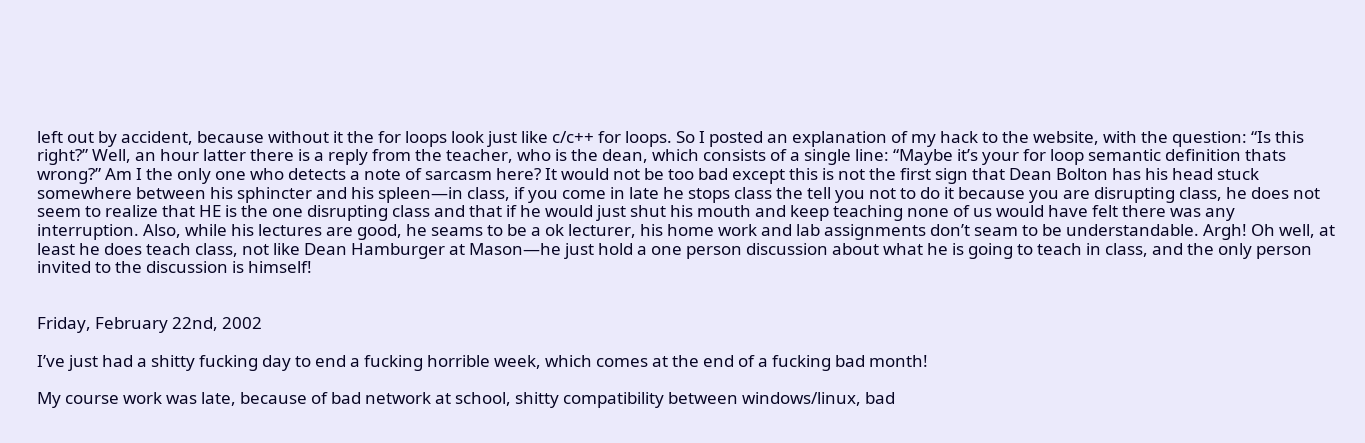left out by accident, because without it the for loops look just like c/c++ for loops. So I posted an explanation of my hack to the website, with the question: “Is this right?” Well, an hour latter there is a reply from the teacher, who is the dean, which consists of a single line: “Maybe it’s your for loop semantic definition thats wrong?” Am I the only one who detects a note of sarcasm here? It would not be too bad except this is not the first sign that Dean Bolton has his head stuck somewhere between his sphincter and his spleen—in class, if you come in late he stops class the tell you not to do it because you are disrupting class, he does not seem to realize that HE is the one disrupting class and that if he would just shut his mouth and keep teaching none of us would have felt there was any interruption. Also, while his lectures are good, he seams to be a ok lecturer, his home work and lab assignments don’t seam to be understandable. Argh! Oh well, at least he does teach class, not like Dean Hamburger at Mason—he just hold a one person discussion about what he is going to teach in class, and the only person invited to the discussion is himself!


Friday, February 22nd, 2002

I’ve just had a shitty fucking day to end a fucking horrible week, which comes at the end of a fucking bad month!

My course work was late, because of bad network at school, shitty compatibility between windows/linux, bad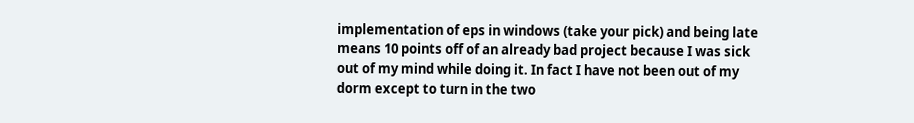implementation of eps in windows (take your pick) and being late means 10 points off of an already bad project because I was sick out of my mind while doing it. In fact I have not been out of my dorm except to turn in the two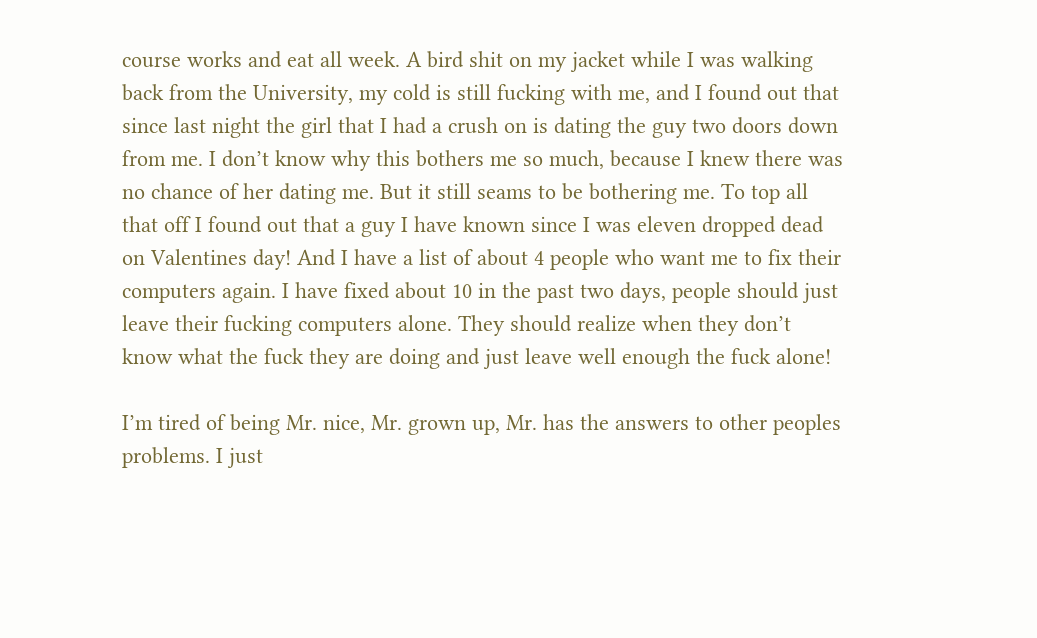course works and eat all week. A bird shit on my jacket while I was walking back from the University, my cold is still fucking with me, and I found out that since last night the girl that I had a crush on is dating the guy two doors down from me. I don’t know why this bothers me so much, because I knew there was no chance of her dating me. But it still seams to be bothering me. To top all that off I found out that a guy I have known since I was eleven dropped dead on Valentines day! And I have a list of about 4 people who want me to fix their computers again. I have fixed about 10 in the past two days, people should just leave their fucking computers alone. They should realize when they don’t know what the fuck they are doing and just leave well enough the fuck alone!

I’m tired of being Mr. nice, Mr. grown up, Mr. has the answers to other peoples problems. I just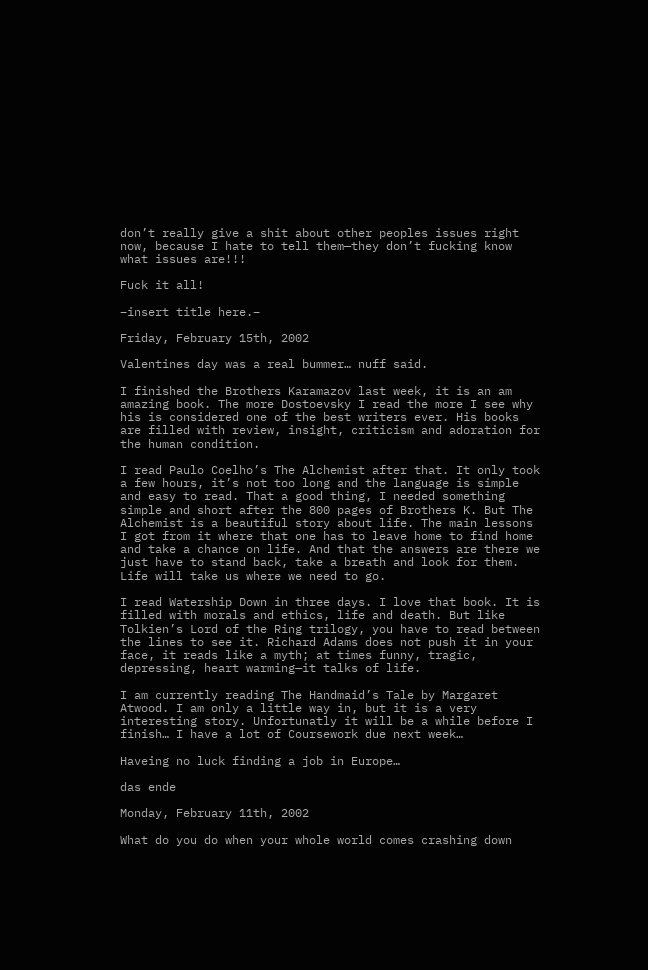don’t really give a shit about other peoples issues right now, because I hate to tell them—they don’t fucking know what issues are!!!

Fuck it all!

–insert title here.–

Friday, February 15th, 2002

Valentines day was a real bummer… nuff said.

I finished the Brothers Karamazov last week, it is an am amazing book. The more Dostoevsky I read the more I see why his is considered one of the best writers ever. His books are filled with review, insight, criticism and adoration for the human condition.

I read Paulo Coelho’s The Alchemist after that. It only took a few hours, it’s not too long and the language is simple and easy to read. That a good thing, I needed something simple and short after the 800 pages of Brothers K. But The Alchemist is a beautiful story about life. The main lessons I got from it where that one has to leave home to find home and take a chance on life. And that the answers are there we just have to stand back, take a breath and look for them. Life will take us where we need to go.

I read Watership Down in three days. I love that book. It is filled with morals and ethics, life and death. But like Tolkien’s Lord of the Ring trilogy, you have to read between the lines to see it. Richard Adams does not push it in your face, it reads like a myth; at times funny, tragic, depressing, heart warming—it talks of life.

I am currently reading The Handmaid’s Tale by Margaret Atwood. I am only a little way in, but it is a very interesting story. Unfortunatly it will be a while before I finish… I have a lot of Coursework due next week…

Haveing no luck finding a job in Europe…

das ende

Monday, February 11th, 2002

What do you do when your whole world comes crashing down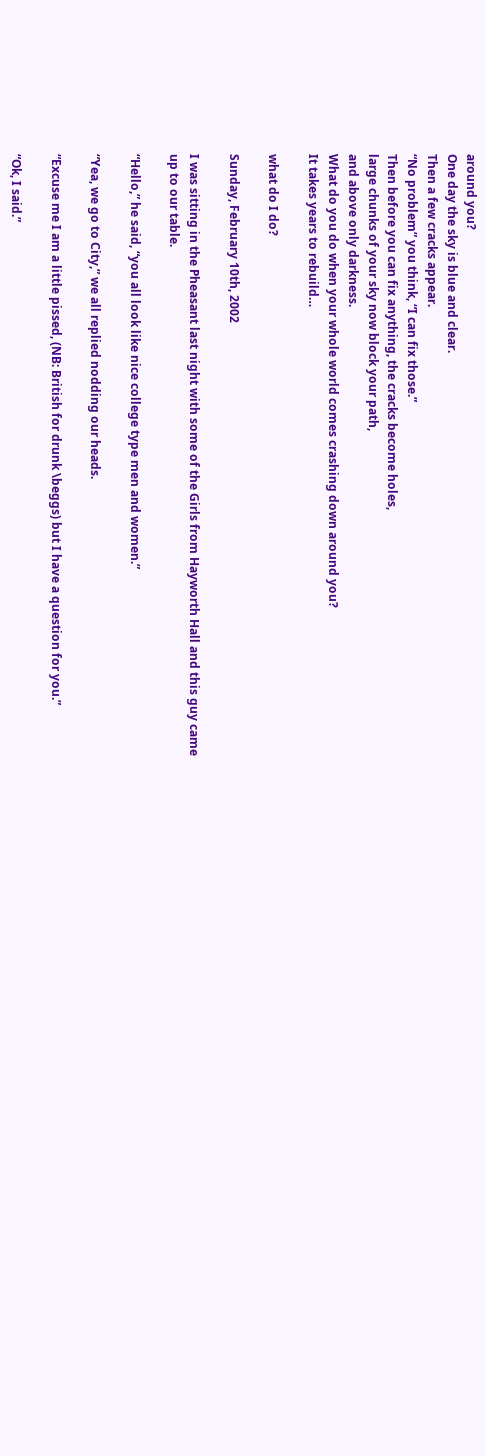around you?
One day the sky is blue and clear.
Then a few cracks appear.
“No problem” you think, “I can fix those.”
Then before you can fix anything, the cracks become holes,
large chunks of your sky now block your path,
and above only darkness.
What do you do when your whole world comes crashing down around you?
It takes years to rebuild…

what do I do?

Sunday, February 10th, 2002

I was sitting in the Pheasant last night with some of the Girls from Hayworth Hall and this guy came up to our table.

“Hello,” he said, “you all look like nice college type men and women.”

“Yea, we go to City,” we all replied nodding our heads.

“Excuse me I am a little pissed, (NB: British for drunk \beggs) but I have a question for you.”

“Ok, I said.”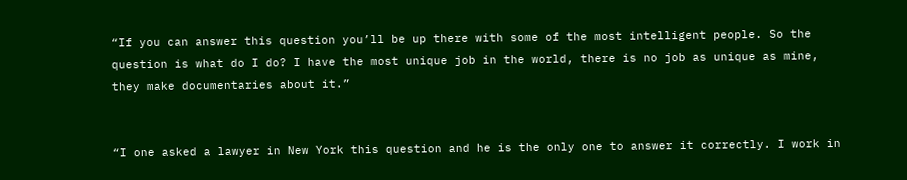“If you can answer this question you’ll be up there with some of the most intelligent people. So the question is what do I do? I have the most unique job in the world, there is no job as unique as mine, they make documentaries about it.”


“I one asked a lawyer in New York this question and he is the only one to answer it correctly. I work in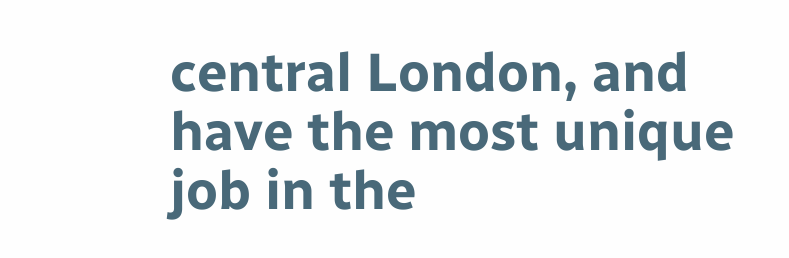central London, and have the most unique job in the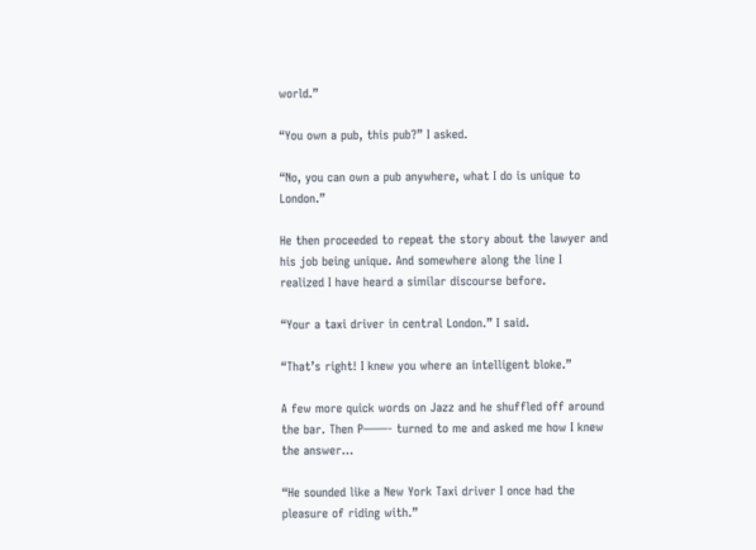world.”

“You own a pub, this pub?” I asked.

“No, you can own a pub anywhere, what I do is unique to London.”

He then proceeded to repeat the story about the lawyer and his job being unique. And somewhere along the line I realized I have heard a similar discourse before.

“Your a taxi driver in central London.” I said.

“That’s right! I knew you where an intelligent bloke.”

A few more quick words on Jazz and he shuffled off around the bar. Then P——- turned to me and asked me how I knew the answer…

“He sounded like a New York Taxi driver I once had the pleasure of riding with.”